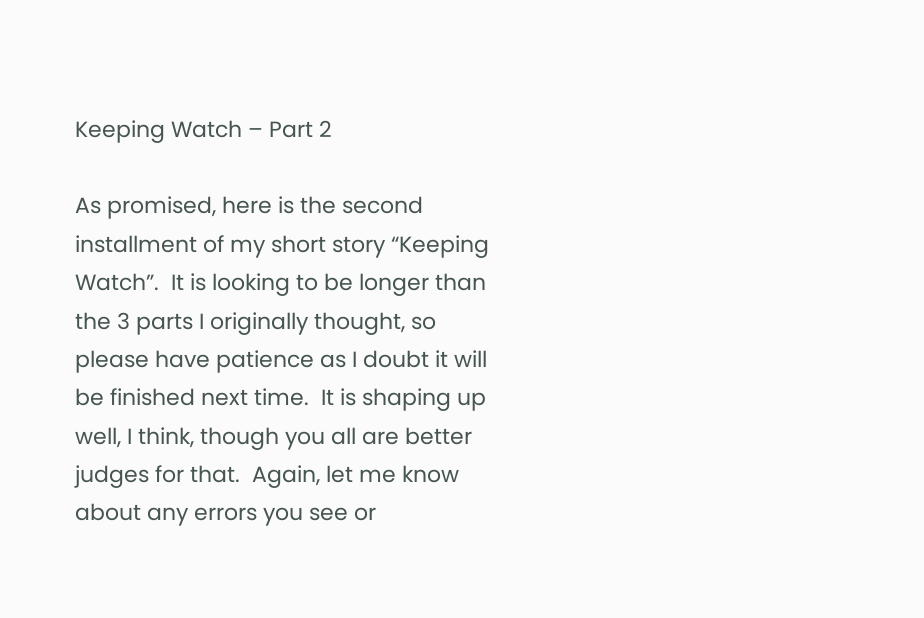Keeping Watch – Part 2

As promised, here is the second installment of my short story “Keeping Watch”.  It is looking to be longer than the 3 parts I originally thought, so please have patience as I doubt it will be finished next time.  It is shaping up well, I think, though you all are better judges for that.  Again, let me know about any errors you see or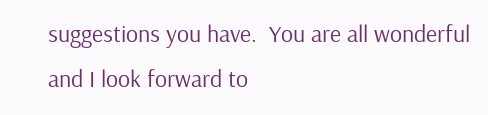suggestions you have.  You are all wonderful and I look forward to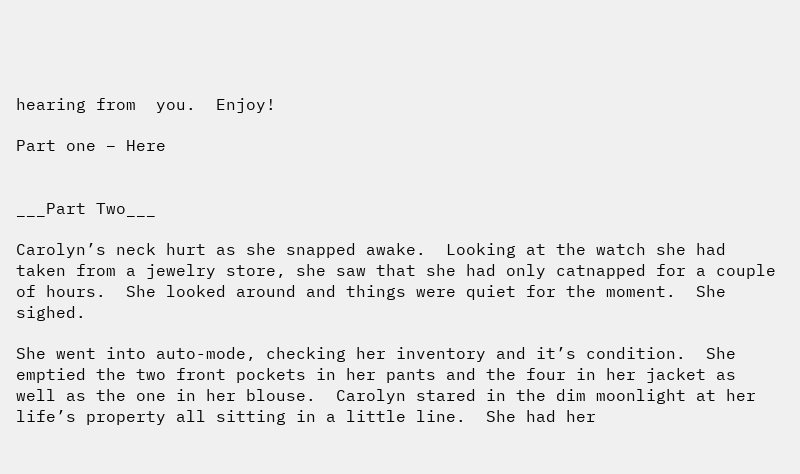hearing from  you.  Enjoy!

Part one – Here


___Part Two___

Carolyn’s neck hurt as she snapped awake.  Looking at the watch she had taken from a jewelry store, she saw that she had only catnapped for a couple of hours.  She looked around and things were quiet for the moment.  She sighed.

She went into auto-mode, checking her inventory and it’s condition.  She emptied the two front pockets in her pants and the four in her jacket as well as the one in her blouse.  Carolyn stared in the dim moonlight at her life’s property all sitting in a little line.  She had her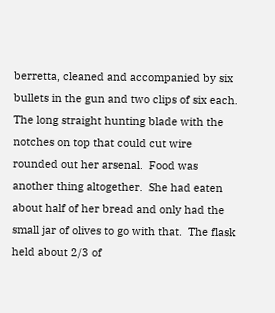berretta, cleaned and accompanied by six bullets in the gun and two clips of six each.  The long straight hunting blade with the notches on top that could cut wire rounded out her arsenal.  Food was another thing altogether.  She had eaten about half of her bread and only had the small jar of olives to go with that.  The flask held about 2/3 of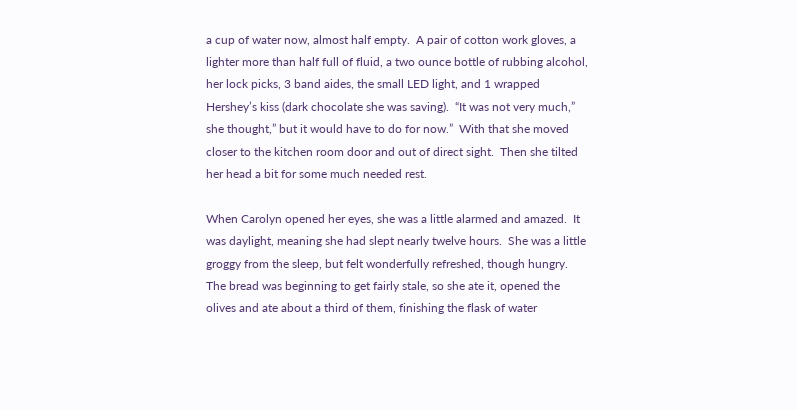a cup of water now, almost half empty.  A pair of cotton work gloves, a lighter more than half full of fluid, a two ounce bottle of rubbing alcohol, her lock picks, 3 band aides, the small LED light, and 1 wrapped Hershey’s kiss (dark chocolate she was saving).  “It was not very much,” she thought,” but it would have to do for now.”  With that she moved closer to the kitchen room door and out of direct sight.  Then she tilted her head a bit for some much needed rest.

When Carolyn opened her eyes, she was a little alarmed and amazed.  It was daylight, meaning she had slept nearly twelve hours.  She was a little groggy from the sleep, but felt wonderfully refreshed, though hungry.  The bread was beginning to get fairly stale, so she ate it, opened the olives and ate about a third of them, finishing the flask of water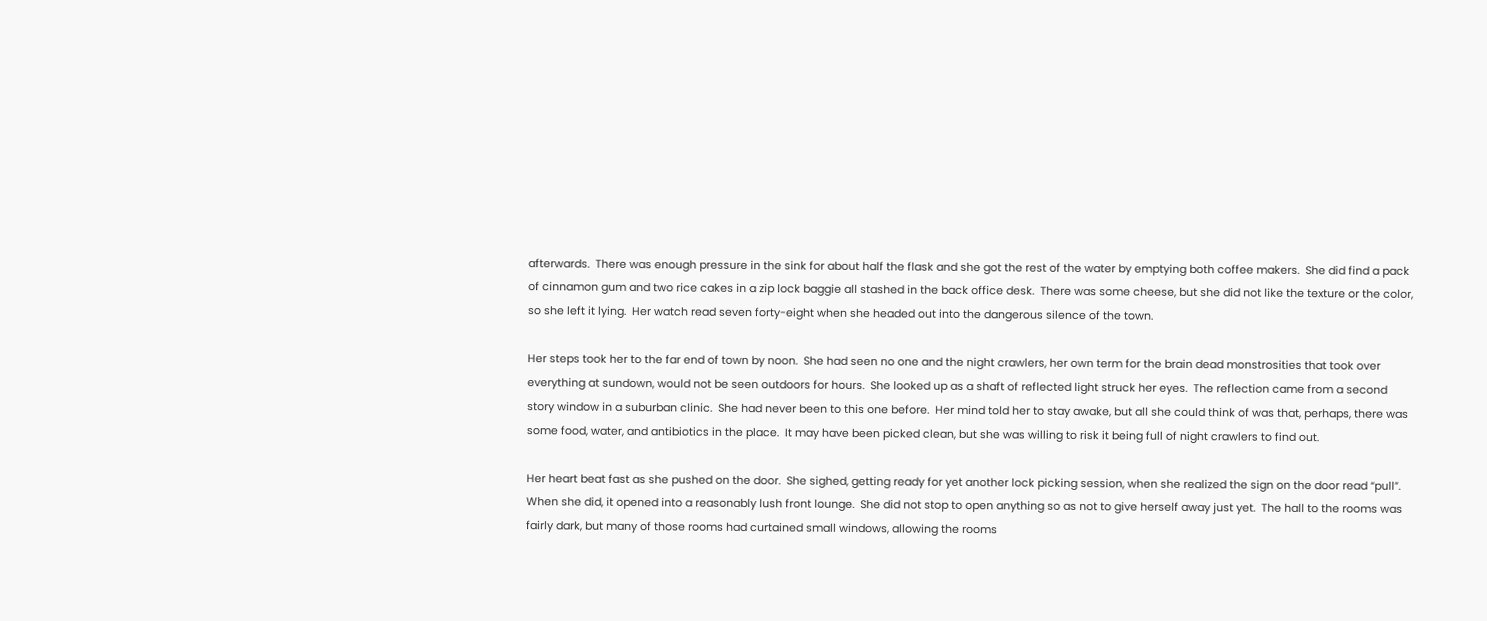afterwards.  There was enough pressure in the sink for about half the flask and she got the rest of the water by emptying both coffee makers.  She did find a pack of cinnamon gum and two rice cakes in a zip lock baggie all stashed in the back office desk.  There was some cheese, but she did not like the texture or the color, so she left it lying.  Her watch read seven forty-eight when she headed out into the dangerous silence of the town.

Her steps took her to the far end of town by noon.  She had seen no one and the night crawlers, her own term for the brain dead monstrosities that took over everything at sundown, would not be seen outdoors for hours.  She looked up as a shaft of reflected light struck her eyes.  The reflection came from a second story window in a suburban clinic.  She had never been to this one before.  Her mind told her to stay awake, but all she could think of was that, perhaps, there was some food, water, and antibiotics in the place.  It may have been picked clean, but she was willing to risk it being full of night crawlers to find out.

Her heart beat fast as she pushed on the door.  She sighed, getting ready for yet another lock picking session, when she realized the sign on the door read “pull”.  When she did, it opened into a reasonably lush front lounge.  She did not stop to open anything so as not to give herself away just yet.  The hall to the rooms was fairly dark, but many of those rooms had curtained small windows, allowing the rooms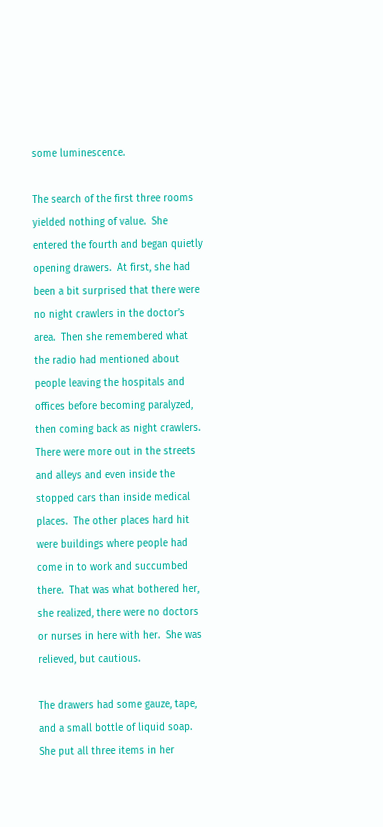some luminescence.

The search of the first three rooms yielded nothing of value.  She entered the fourth and began quietly opening drawers.  At first, she had been a bit surprised that there were no night crawlers in the doctor’s area.  Then she remembered what the radio had mentioned about people leaving the hospitals and offices before becoming paralyzed, then coming back as night crawlers.  There were more out in the streets and alleys and even inside the stopped cars than inside medical places.  The other places hard hit were buildings where people had come in to work and succumbed there.  That was what bothered her, she realized, there were no doctors or nurses in here with her.  She was relieved, but cautious.

The drawers had some gauze, tape, and a small bottle of liquid soap.  She put all three items in her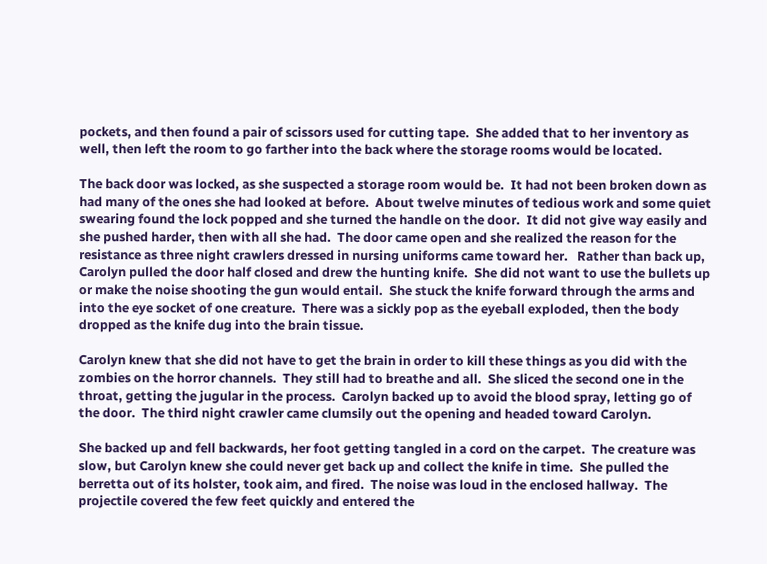pockets, and then found a pair of scissors used for cutting tape.  She added that to her inventory as well, then left the room to go farther into the back where the storage rooms would be located.

The back door was locked, as she suspected a storage room would be.  It had not been broken down as had many of the ones she had looked at before.  About twelve minutes of tedious work and some quiet swearing found the lock popped and she turned the handle on the door.  It did not give way easily and she pushed harder, then with all she had.  The door came open and she realized the reason for the resistance as three night crawlers dressed in nursing uniforms came toward her.   Rather than back up, Carolyn pulled the door half closed and drew the hunting knife.  She did not want to use the bullets up or make the noise shooting the gun would entail.  She stuck the knife forward through the arms and into the eye socket of one creature.  There was a sickly pop as the eyeball exploded, then the body dropped as the knife dug into the brain tissue.

Carolyn knew that she did not have to get the brain in order to kill these things as you did with the zombies on the horror channels.  They still had to breathe and all.  She sliced the second one in the throat, getting the jugular in the process.  Carolyn backed up to avoid the blood spray, letting go of the door.  The third night crawler came clumsily out the opening and headed toward Carolyn.

She backed up and fell backwards, her foot getting tangled in a cord on the carpet.  The creature was slow, but Carolyn knew she could never get back up and collect the knife in time.  She pulled the berretta out of its holster, took aim, and fired.  The noise was loud in the enclosed hallway.  The projectile covered the few feet quickly and entered the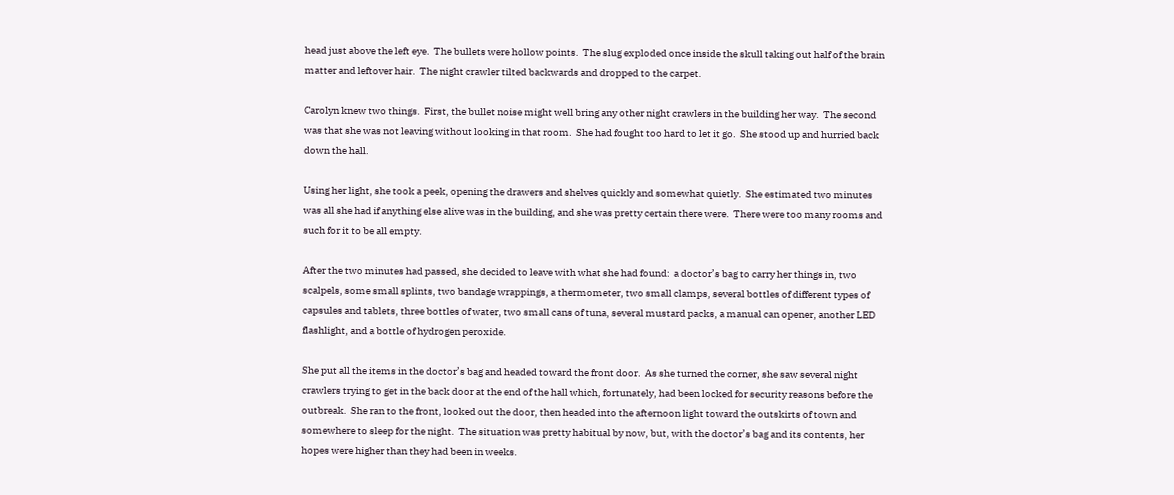head just above the left eye.  The bullets were hollow points.  The slug exploded once inside the skull taking out half of the brain matter and leftover hair.  The night crawler tilted backwards and dropped to the carpet.

Carolyn knew two things.  First, the bullet noise might well bring any other night crawlers in the building her way.  The second was that she was not leaving without looking in that room.  She had fought too hard to let it go.  She stood up and hurried back down the hall.

Using her light, she took a peek, opening the drawers and shelves quickly and somewhat quietly.  She estimated two minutes was all she had if anything else alive was in the building, and she was pretty certain there were.  There were too many rooms and such for it to be all empty.

After the two minutes had passed, she decided to leave with what she had found:  a doctor’s bag to carry her things in, two scalpels, some small splints, two bandage wrappings, a thermometer, two small clamps, several bottles of different types of capsules and tablets, three bottles of water, two small cans of tuna, several mustard packs, a manual can opener, another LED flashlight, and a bottle of hydrogen peroxide.

She put all the items in the doctor’s bag and headed toward the front door.  As she turned the corner, she saw several night crawlers trying to get in the back door at the end of the hall which, fortunately, had been locked for security reasons before the outbreak.  She ran to the front, looked out the door, then headed into the afternoon light toward the outskirts of town and somewhere to sleep for the night.  The situation was pretty habitual by now, but, with the doctor’s bag and its contents, her hopes were higher than they had been in weeks.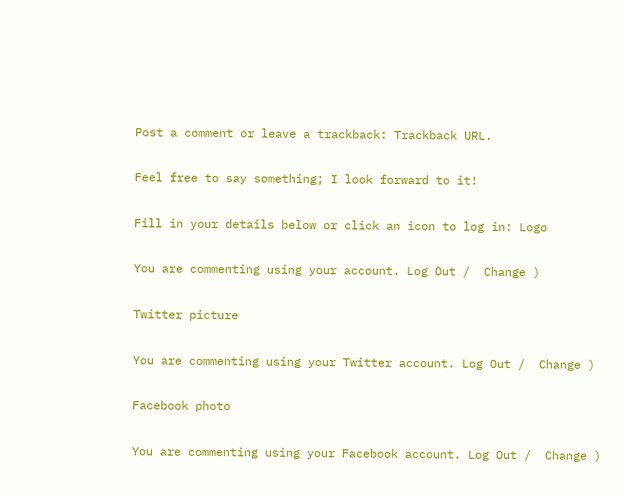Post a comment or leave a trackback: Trackback URL.

Feel free to say something; I look forward to it!

Fill in your details below or click an icon to log in: Logo

You are commenting using your account. Log Out /  Change )

Twitter picture

You are commenting using your Twitter account. Log Out /  Change )

Facebook photo

You are commenting using your Facebook account. Log Out /  Change )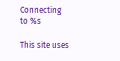Connecting to %s

This site uses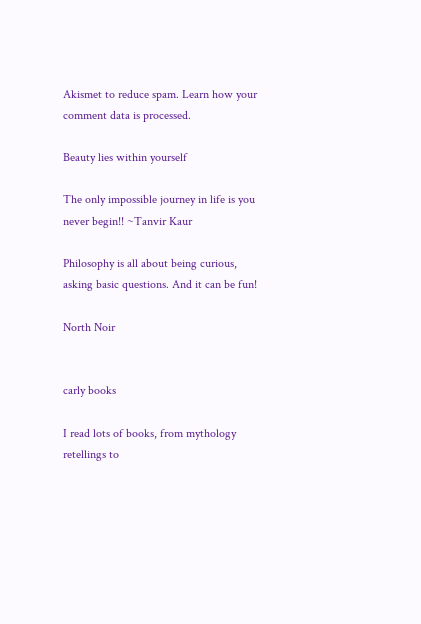Akismet to reduce spam. Learn how your comment data is processed.

Beauty lies within yourself

The only impossible journey in life is you never begin!! ~Tanvir Kaur

Philosophy is all about being curious, asking basic questions. And it can be fun!

North Noir


carly books

I read lots of books, from mythology retellings to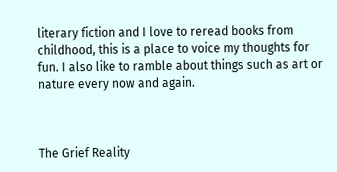literary fiction and I love to reread books from childhood, this is a place to voice my thoughts for fun. I also like to ramble about things such as art or nature every now and again.



The Grief Reality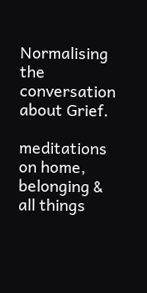Normalising the conversation about Grief.

meditations on home, belonging & all things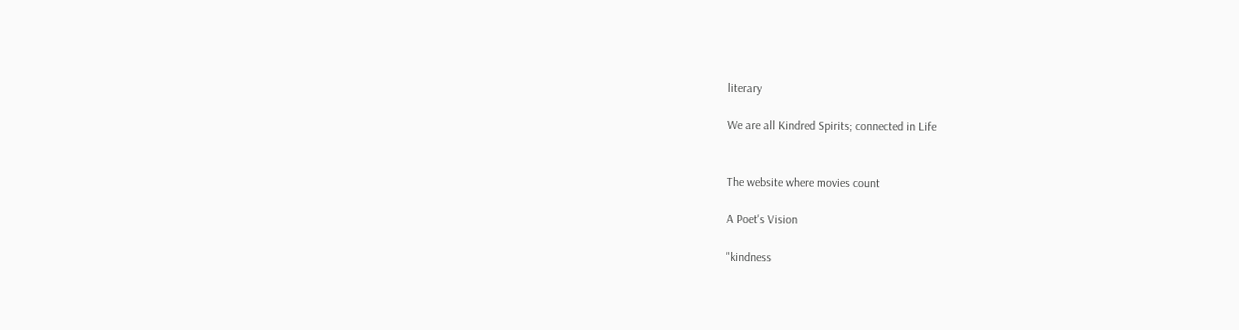literary

We are all Kindred Spirits; connected in Life


The website where movies count

A Poet's Vision

"kindness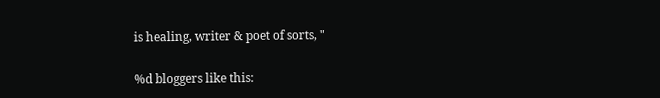is healing, writer & poet of sorts, "

%d bloggers like this: